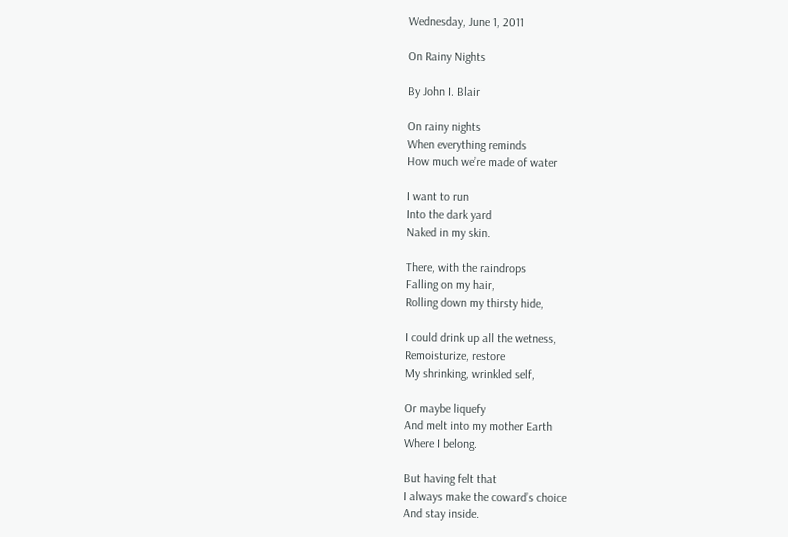Wednesday, June 1, 2011

On Rainy Nights

By John I. Blair

On rainy nights
When everything reminds
How much we’re made of water

I want to run
Into the dark yard
Naked in my skin.

There, with the raindrops
Falling on my hair,
Rolling down my thirsty hide,

I could drink up all the wetness,
Remoisturize, restore
My shrinking, wrinkled self,

Or maybe liquefy
And melt into my mother Earth
Where I belong.

But having felt that
I always make the coward’s choice
And stay inside.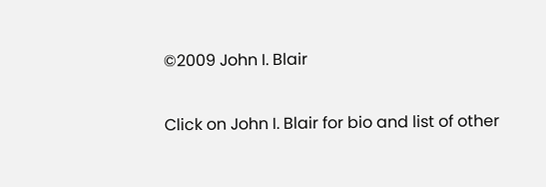©2009 John I. Blair

Click on John I. Blair for bio and list of other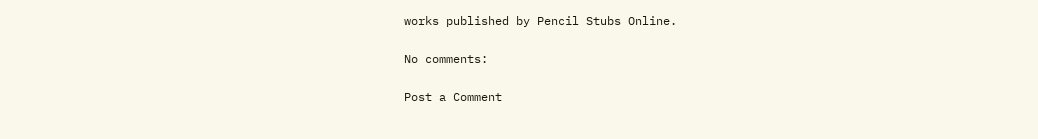works published by Pencil Stubs Online.

No comments:

Post a Comment